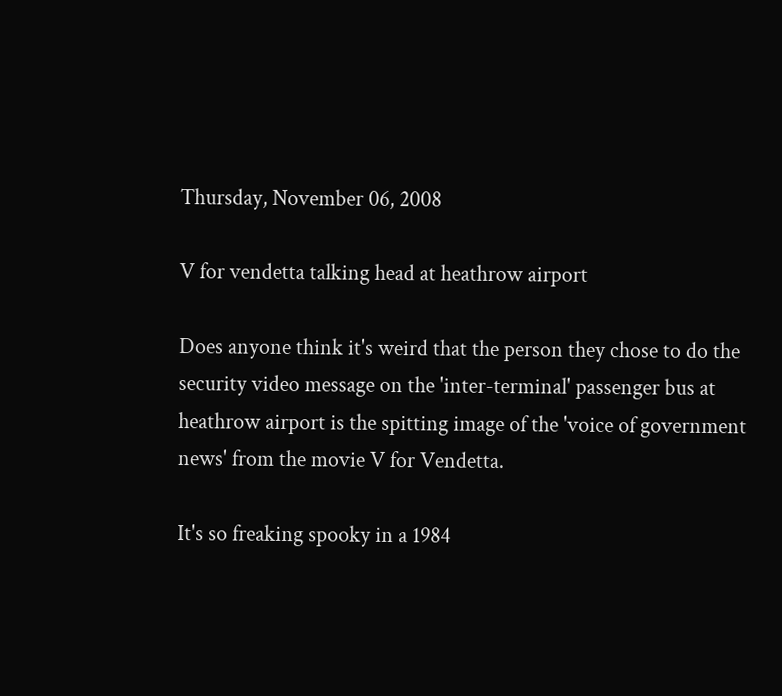Thursday, November 06, 2008

V for vendetta talking head at heathrow airport

Does anyone think it's weird that the person they chose to do the security video message on the 'inter-terminal' passenger bus at heathrow airport is the spitting image of the 'voice of government news' from the movie V for Vendetta.

It's so freaking spooky in a 1984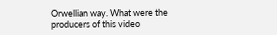Orwellian way. What were the producers of this video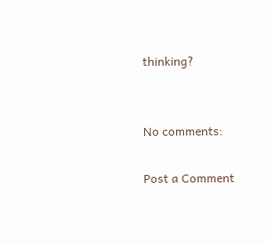thinking?


No comments:

Post a Comment